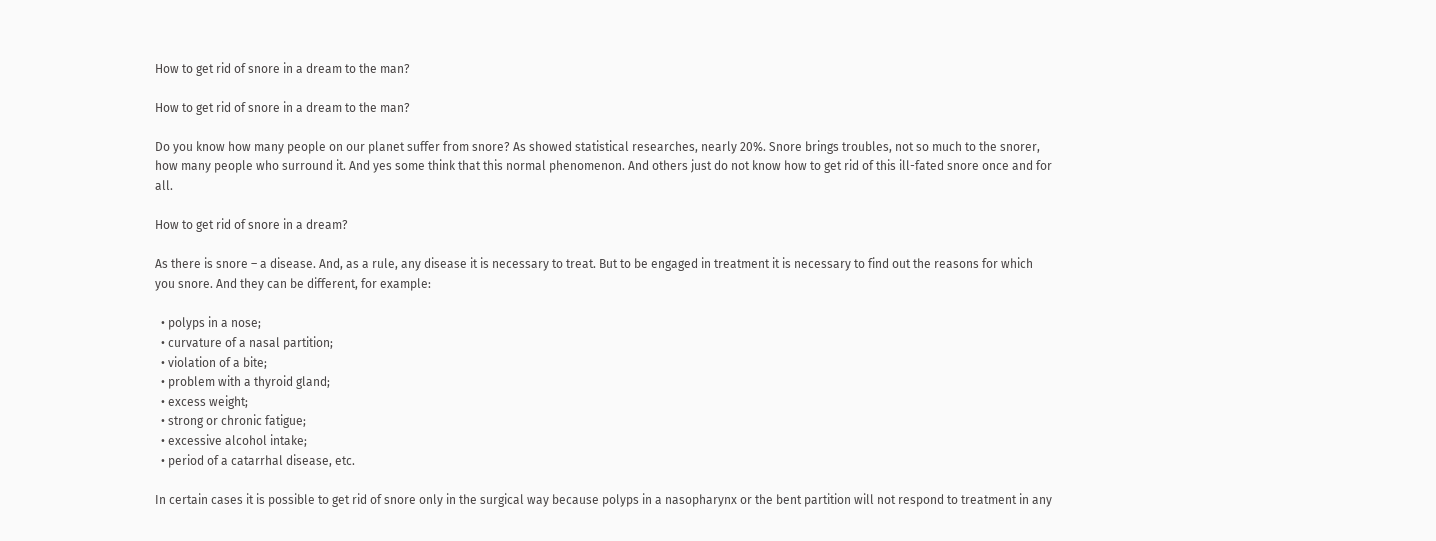How to get rid of snore in a dream to the man?

How to get rid of snore in a dream to the man?

Do you know how many people on our planet suffer from snore? As showed statistical researches, nearly 20%. Snore brings troubles, not so much to the snorer, how many people who surround it. And yes some think that this normal phenomenon. And others just do not know how to get rid of this ill-fated snore once and for all.

How to get rid of snore in a dream?

As there is snore – a disease. And, as a rule, any disease it is necessary to treat. But to be engaged in treatment it is necessary to find out the reasons for which you snore. And they can be different, for example:

  • polyps in a nose;
  • curvature of a nasal partition;
  • violation of a bite;
  • problem with a thyroid gland;
  • excess weight;
  • strong or chronic fatigue;
  • excessive alcohol intake;
  • period of a catarrhal disease, etc.

In certain cases it is possible to get rid of snore only in the surgical way because polyps in a nasopharynx or the bent partition will not respond to treatment in any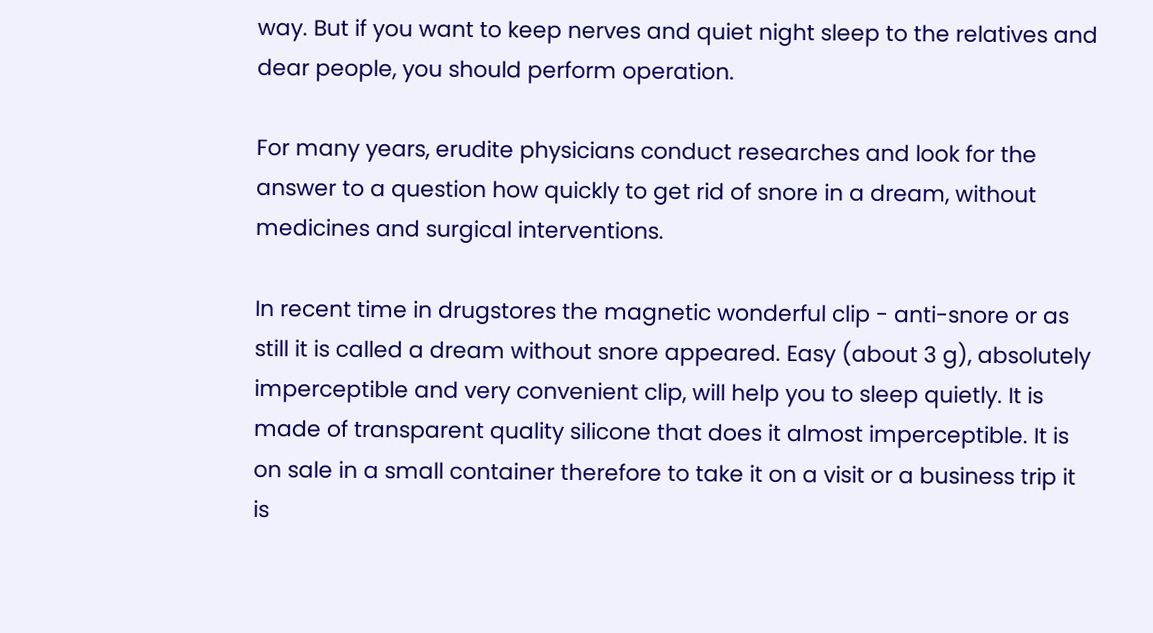way. But if you want to keep nerves and quiet night sleep to the relatives and dear people, you should perform operation.

For many years, erudite physicians conduct researches and look for the answer to a question how quickly to get rid of snore in a dream, without medicines and surgical interventions.

In recent time in drugstores the magnetic wonderful clip - anti-snore or as still it is called a dream without snore appeared. Easy (about 3 g), absolutely imperceptible and very convenient clip, will help you to sleep quietly. It is made of transparent quality silicone that does it almost imperceptible. It is on sale in a small container therefore to take it on a visit or a business trip it is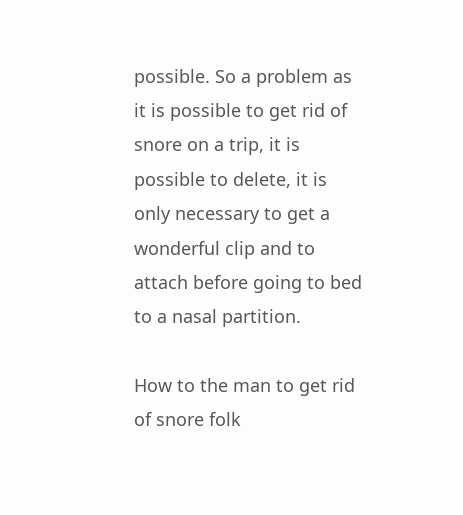possible. So a problem as it is possible to get rid of snore on a trip, it is possible to delete, it is only necessary to get a wonderful clip and to attach before going to bed to a nasal partition.

How to the man to get rid of snore folk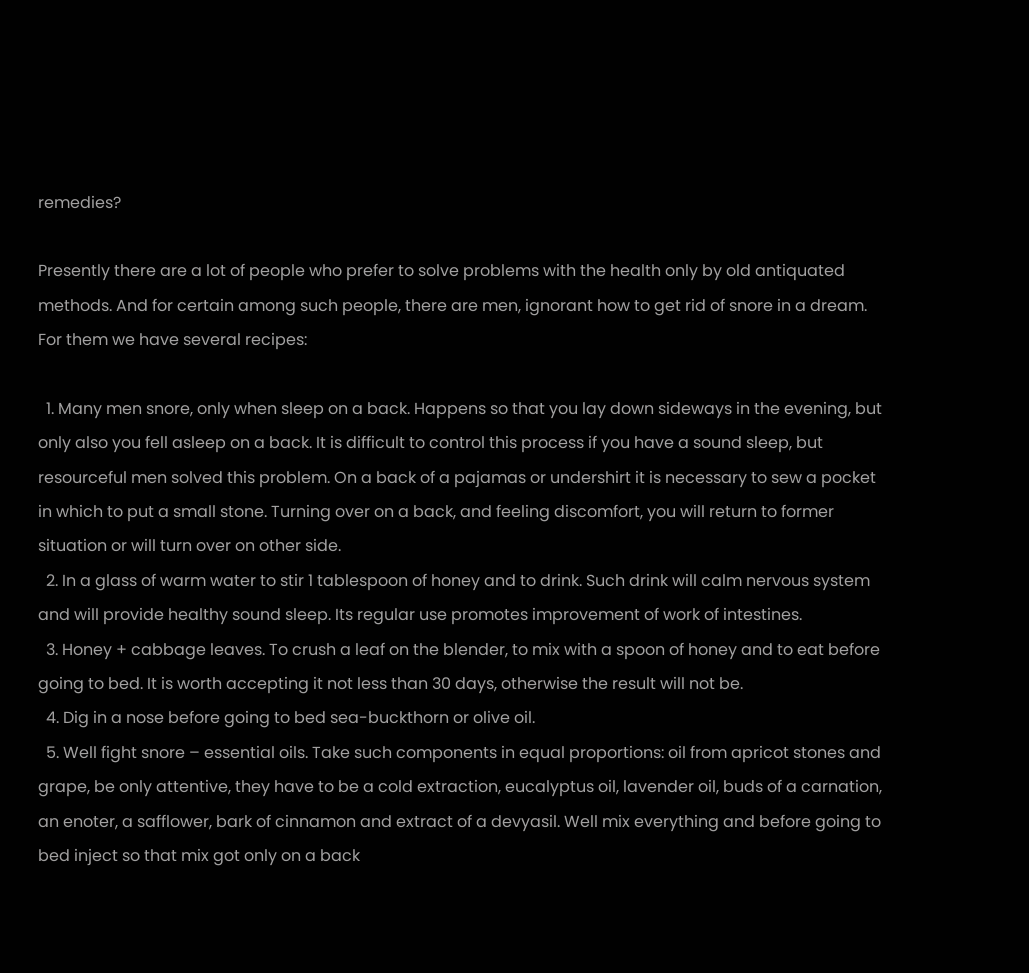remedies?

Presently there are a lot of people who prefer to solve problems with the health only by old antiquated methods. And for certain among such people, there are men, ignorant how to get rid of snore in a dream. For them we have several recipes:

  1. Many men snore, only when sleep on a back. Happens so that you lay down sideways in the evening, but only also you fell asleep on a back. It is difficult to control this process if you have a sound sleep, but resourceful men solved this problem. On a back of a pajamas or undershirt it is necessary to sew a pocket in which to put a small stone. Turning over on a back, and feeling discomfort, you will return to former situation or will turn over on other side.
  2. In a glass of warm water to stir 1 tablespoon of honey and to drink. Such drink will calm nervous system and will provide healthy sound sleep. Its regular use promotes improvement of work of intestines.
  3. Honey + cabbage leaves. To crush a leaf on the blender, to mix with a spoon of honey and to eat before going to bed. It is worth accepting it not less than 30 days, otherwise the result will not be.
  4. Dig in a nose before going to bed sea-buckthorn or olive oil.
  5. Well fight snore – essential oils. Take such components in equal proportions: oil from apricot stones and grape, be only attentive, they have to be a cold extraction, eucalyptus oil, lavender oil, buds of a carnation, an enoter, a safflower, bark of cinnamon and extract of a devyasil. Well mix everything and before going to bed inject so that mix got only on a back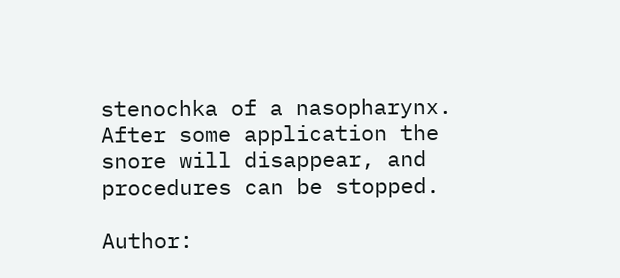stenochka of a nasopharynx. After some application the snore will disappear, and procedures can be stopped.

Author: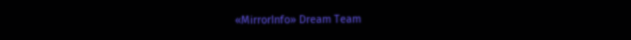«MirrorInfo» Dream Team